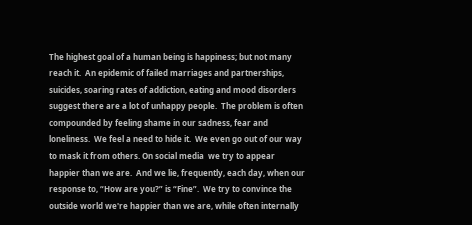The highest goal of a human being is happiness; but not many reach it.  An epidemic of failed marriages and partnerships, suicides, soaring rates of addiction, eating and mood disorders suggest there are a lot of unhappy people.  The problem is often compounded by feeling shame in our sadness, fear and loneliness.  We feel a need to hide it.  We even go out of our way to mask it from others. On social media  we try to appear happier than we are.  And we lie, frequently, each day, when our response to, “How are you?” is “Fine”.  We try to convince the outside world we're happier than we are, while often internally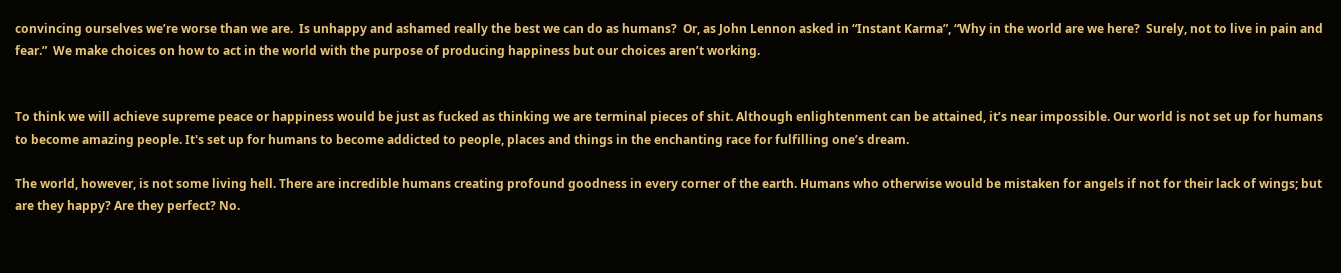convincing ourselves we’re worse than we are.  Is unhappy and ashamed really the best we can do as humans?  Or, as John Lennon asked in “Instant Karma”, “Why in the world are we here?  Surely, not to live in pain and fear.”  We make choices on how to act in the world with the purpose of producing happiness but our choices aren’t working.


To think we will achieve supreme peace or happiness would be just as fucked as thinking we are terminal pieces of shit. Although enlightenment can be attained, it’s near impossible. Our world is not set up for humans to become amazing people. It's set up for humans to become addicted to people, places and things in the enchanting race for fulfilling one’s dream.

The world, however, is not some living hell. There are incredible humans creating profound goodness in every corner of the earth. Humans who otherwise would be mistaken for angels if not for their lack of wings; but are they happy? Are they perfect? No.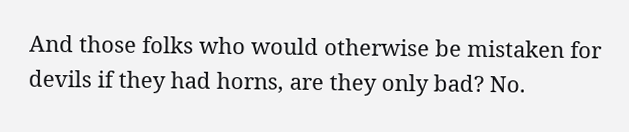And those folks who would otherwise be mistaken for devils if they had horns, are they only bad? No.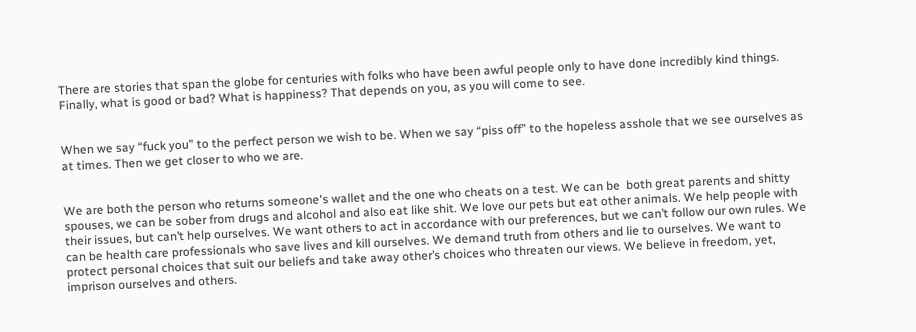There are stories that span the globe for centuries with folks who have been awful people only to have done incredibly kind things. Finally, what is good or bad? What is happiness? That depends on you, as you will come to see.


When we say “fuck you” to the perfect person we wish to be. When we say “piss off” to the hopeless asshole that we see ourselves as at times. Then we get closer to who we are.


We are both the person who returns someone's wallet and the one who cheats on a test. We can be  both great parents and shitty spouses, we can be sober from drugs and alcohol and also eat like shit. We love our pets but eat other animals. We help people with their issues, but can’t help ourselves. We want others to act in accordance with our preferences, but we can’t follow our own rules. We can be health care professionals who save lives and kill ourselves. We demand truth from others and lie to ourselves. We want to protect personal choices that suit our beliefs and take away other’s choices who threaten our views. We believe in freedom, yet, imprison ourselves and others.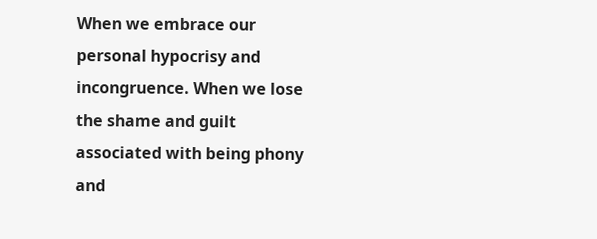When we embrace our personal hypocrisy and incongruence. When we lose the shame and guilt associated with being phony and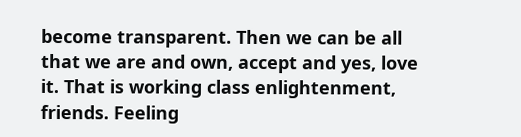become transparent. Then we can be all that we are and own, accept and yes, love it. That is working class enlightenment, friends. Feeling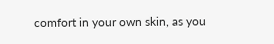comfort in your own skin, as you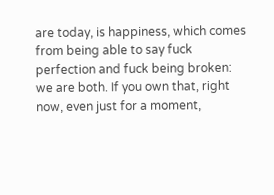are today, is happiness, which comes from being able to say fuck perfection and fuck being broken: we are both. If you own that, right now, even just for a moment,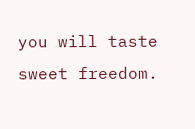you will taste sweet freedom.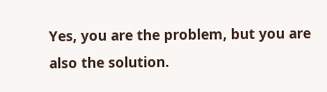Yes, you are the problem, but you are also the solution.